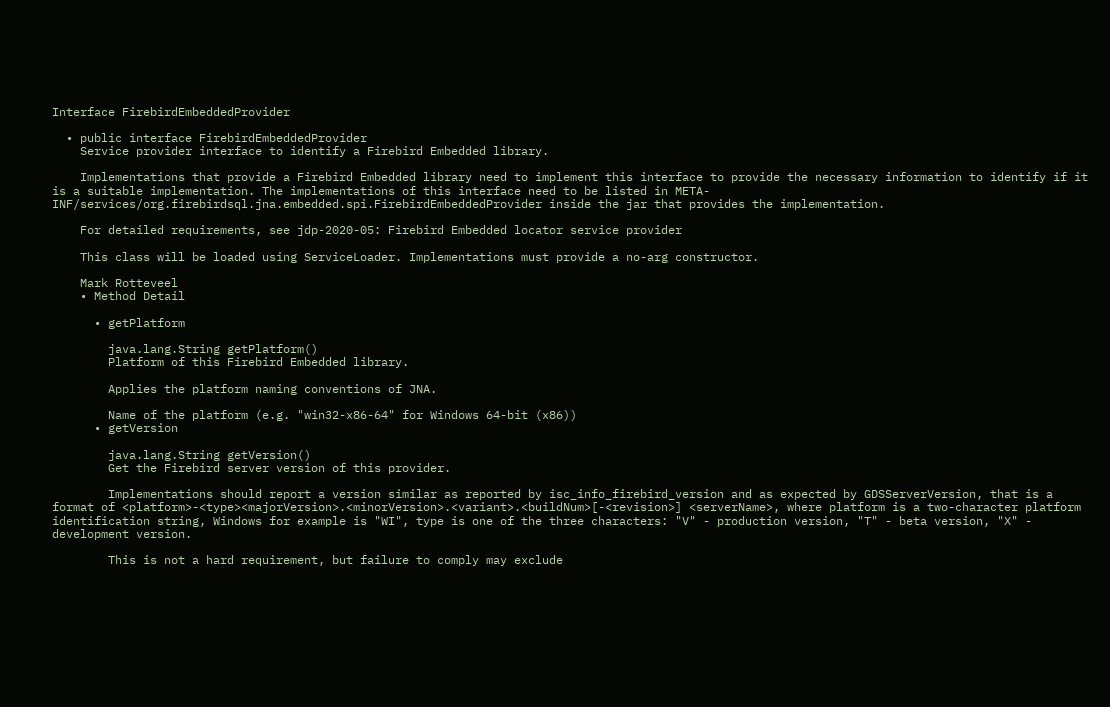Interface FirebirdEmbeddedProvider

  • public interface FirebirdEmbeddedProvider
    Service provider interface to identify a Firebird Embedded library.

    Implementations that provide a Firebird Embedded library need to implement this interface to provide the necessary information to identify if it is a suitable implementation. The implementations of this interface need to be listed in META-INF/services/org.firebirdsql.jna.embedded.spi.FirebirdEmbeddedProvider inside the jar that provides the implementation.

    For detailed requirements, see jdp-2020-05: Firebird Embedded locator service provider

    This class will be loaded using ServiceLoader. Implementations must provide a no-arg constructor.

    Mark Rotteveel
    • Method Detail

      • getPlatform

        java.lang.String getPlatform()
        Platform of this Firebird Embedded library.

        Applies the platform naming conventions of JNA.

        Name of the platform (e.g. "win32-x86-64" for Windows 64-bit (x86))
      • getVersion

        java.lang.String getVersion()
        Get the Firebird server version of this provider.

        Implementations should report a version similar as reported by isc_info_firebird_version and as expected by GDSServerVersion, that is a format of <platform>-<type><majorVersion>.<minorVersion>.<variant>.<buildNum>[-<revision>] <serverName>, where platform is a two-character platform identification string, Windows for example is "WI", type is one of the three characters: "V" - production version, "T" - beta version, "X" - development version.

        This is not a hard requirement, but failure to comply may exclude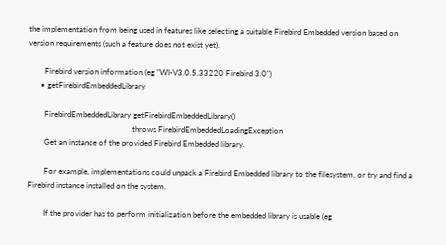the implementation from being used in features like selecting a suitable Firebird Embedded version based on version requirements (such a feature does not exist yet).

        Firebird version information (eg "WI-V3.0.5.33220 Firebird 3.0")
      • getFirebirdEmbeddedLibrary

        FirebirdEmbeddedLibrary getFirebirdEmbeddedLibrary()
                                                    throws FirebirdEmbeddedLoadingException
        Get an instance of the provided Firebird Embedded library.

        For example, implementations could unpack a Firebird Embedded library to the filesystem, or try and find a Firebird instance installed on the system.

        If the provider has to perform initialization before the embedded library is usable (eg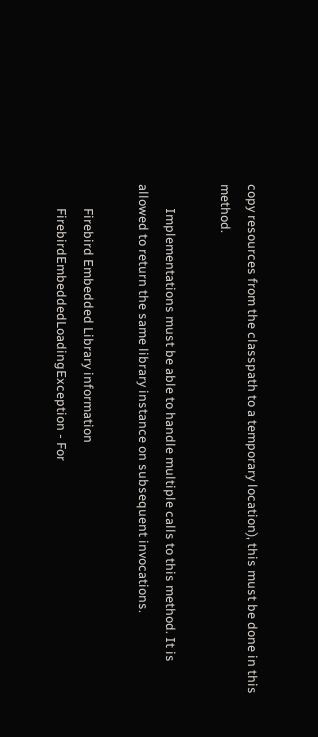copy resources from the classpath to a temporary location), this must be done in this method.

        Implementations must be able to handle multiple calls to this method. It is allowed to return the same library instance on subsequent invocations.

        Firebird Embedded Library information
        FirebirdEmbeddedLoadingException - For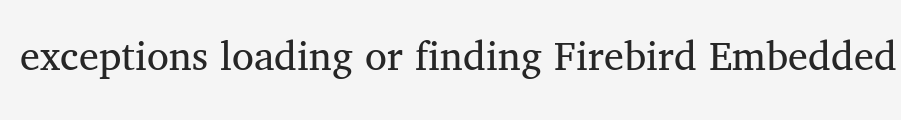exceptions loading or finding Firebird Embedded